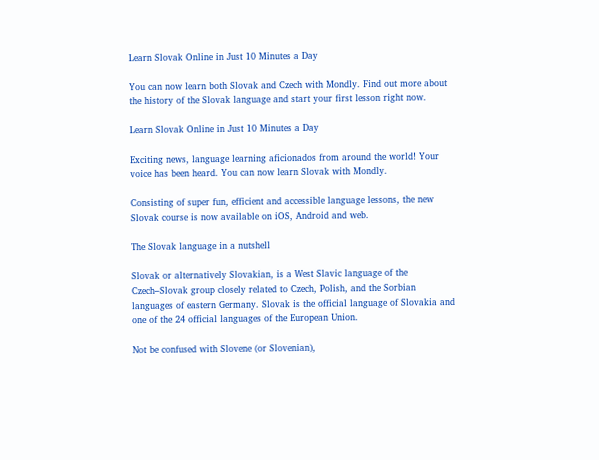Learn Slovak Online in Just 10 Minutes a Day

You can now learn both Slovak and Czech with Mondly. Find out more about the history of the Slovak language and start your first lesson right now.

Learn Slovak Online in Just 10 Minutes a Day

Exciting news, language learning aficionados from around the world! Your voice has been heard. You can now learn Slovak with Mondly.

Consisting of super fun, efficient and accessible language lessons, the new Slovak course is now available on iOS, Android and web.

The Slovak language in a nutshell

Slovak or alternatively Slovakian, is a West Slavic language of the Czech–Slovak group closely related to Czech, Polish, and the Sorbian languages of eastern Germany. Slovak is the official language of Slovakia and one of the 24 official languages of the European Union.

Not be confused with Slovene (or Slovenian),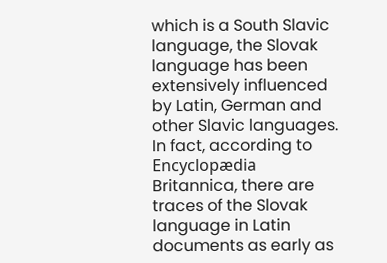which is a South Slavic language, the Slovak language has been extensively influenced by Latin, German and other Slavic languages. In fact, according to Encyclopædia Britannica, there are traces of the Slovak language in Latin documents as early as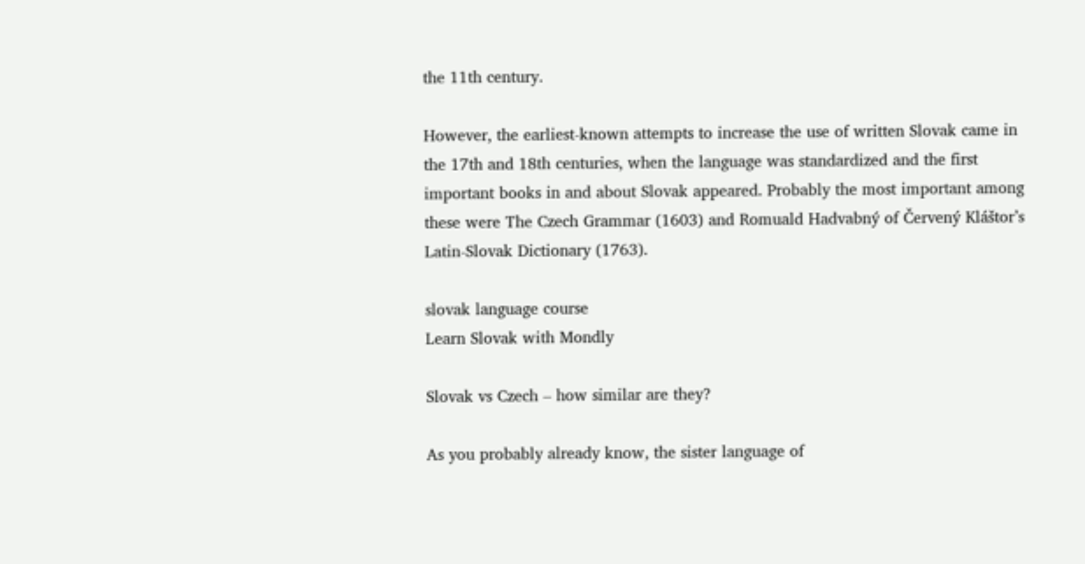the 11th century.

However, the earliest-known attempts to increase the use of written Slovak came in the 17th and 18th centuries, when the language was standardized and the first important books in and about Slovak appeared. Probably the most important among these were The Czech Grammar (1603) and Romuald Hadvabný of Červený Kláštor’s Latin-Slovak Dictionary (1763).

slovak language course
Learn Slovak with Mondly

Slovak vs Czech – how similar are they?

As you probably already know, the sister language of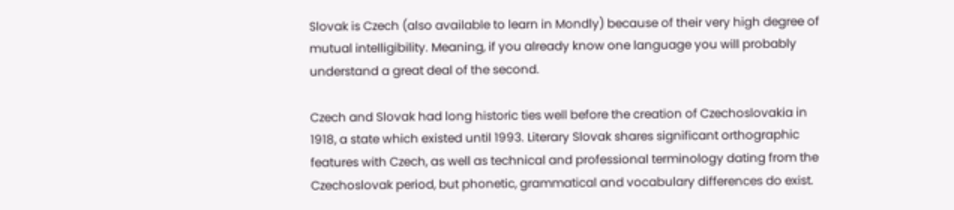Slovak is Czech (also available to learn in Mondly) because of their very high degree of mutual intelligibility. Meaning, if you already know one language you will probably understand a great deal of the second.

Czech and Slovak had long historic ties well before the creation of Czechoslovakia in 1918, a state which existed until 1993. Literary Slovak shares significant orthographic features with Czech, as well as technical and professional terminology dating from the Czechoslovak period, but phonetic, grammatical and vocabulary differences do exist.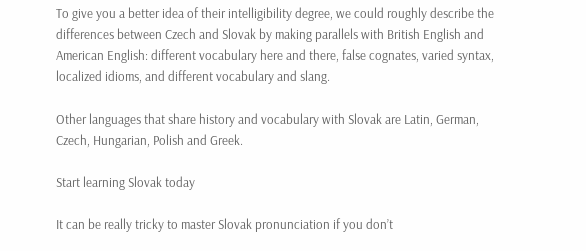To give you a better idea of their intelligibility degree, we could roughly describe the differences between Czech and Slovak by making parallels with British English and American English: different vocabulary here and there, false cognates, varied syntax, localized idioms, and different vocabulary and slang.

Other languages that share history and vocabulary with Slovak are Latin, German, Czech, Hungarian, Polish and Greek.

Start learning Slovak today

It can be really tricky to master Slovak pronunciation if you don’t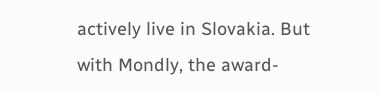actively live in Slovakia. But with Mondly, the award-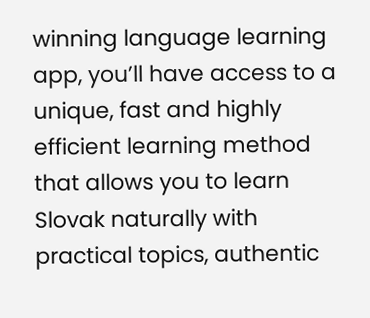winning language learning app, you’ll have access to a unique, fast and highly efficient learning method that allows you to learn Slovak naturally with practical topics, authentic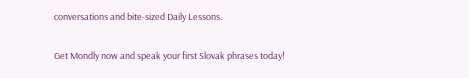conversations and bite-sized Daily Lessons.

Get Mondly now and speak your first Slovak phrases today!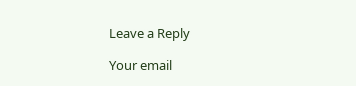Leave a Reply

Your email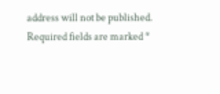address will not be published. Required fields are marked *